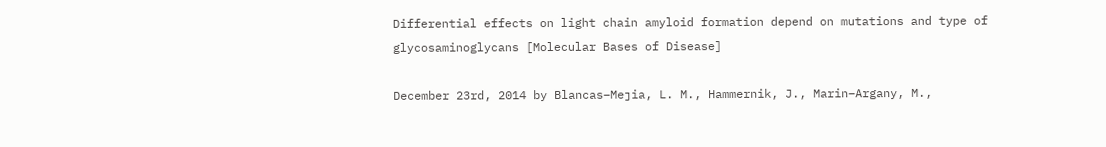Differential effects on light chain amyloid formation depend on mutations and type of glycosaminoglycans [Molecular Bases of Disease]

December 23rd, 2014 by Blancas–Meȷia, L. M., Hammernik, J., Marin–Argany, M.,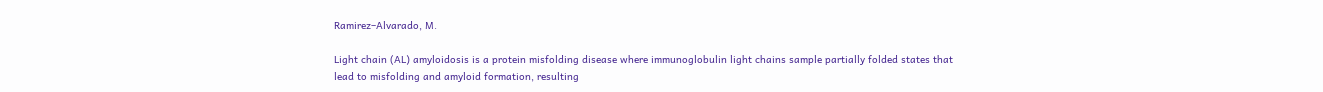Ramirez–Alvarado, M.

Light chain (AL) amyloidosis is a protein misfolding disease where immunoglobulin light chains sample partially folded states that lead to misfolding and amyloid formation, resulting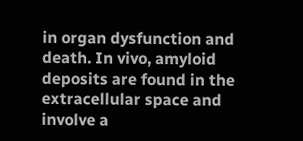in organ dysfunction and death. In vivo, amyloid deposits are found in the extracellular space and involve a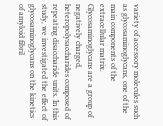variety of accessory molecules such as glycosaminoglycans, one of the main components of the extracellular matrix. Glycosaminoglycans are a group of negatively charged, heteropolysaccharides composed of repeating disaccharide units. In this study, we investigated the effect of glycosaminoglycans on the kinetics of amyloid fibril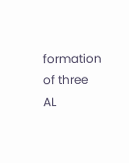formation of three AL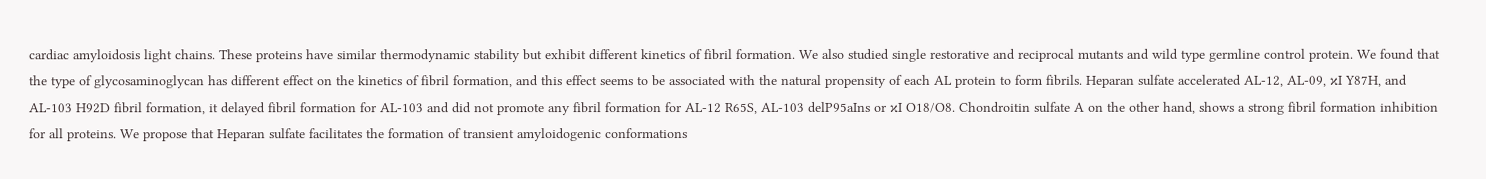cardiac amyloidosis light chains. These proteins have similar thermodynamic stability but exhibit different kinetics of fibril formation. We also studied single restorative and reciprocal mutants and wild type germline control protein. We found that the type of glycosaminoglycan has different effect on the kinetics of fibril formation, and this effect seems to be associated with the natural propensity of each AL protein to form fibrils. Heparan sulfate accelerated AL-12, AL-09, κI Y87H, and AL-103 H92D fibril formation, it delayed fibril formation for AL-103 and did not promote any fibril formation for AL-12 R65S, AL-103 delP95aIns or κI O18/O8. Chondroitin sulfate A on the other hand, shows a strong fibril formation inhibition for all proteins. We propose that Heparan sulfate facilitates the formation of transient amyloidogenic conformations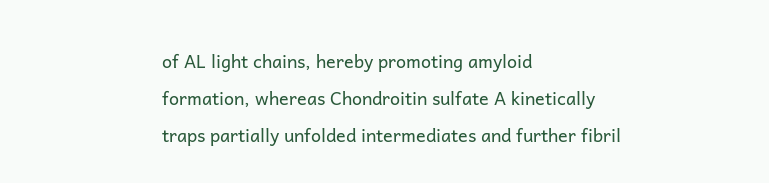of AL light chains, hereby promoting amyloid formation, whereas Chondroitin sulfate A kinetically traps partially unfolded intermediates and further fibril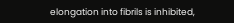elongation into fibrils is inhibited,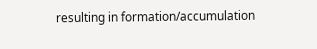resulting in formation/accumulation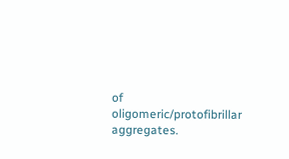of oligomeric/protofibrillar aggregates.